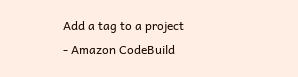Add a tag to a project - Amazon CodeBuild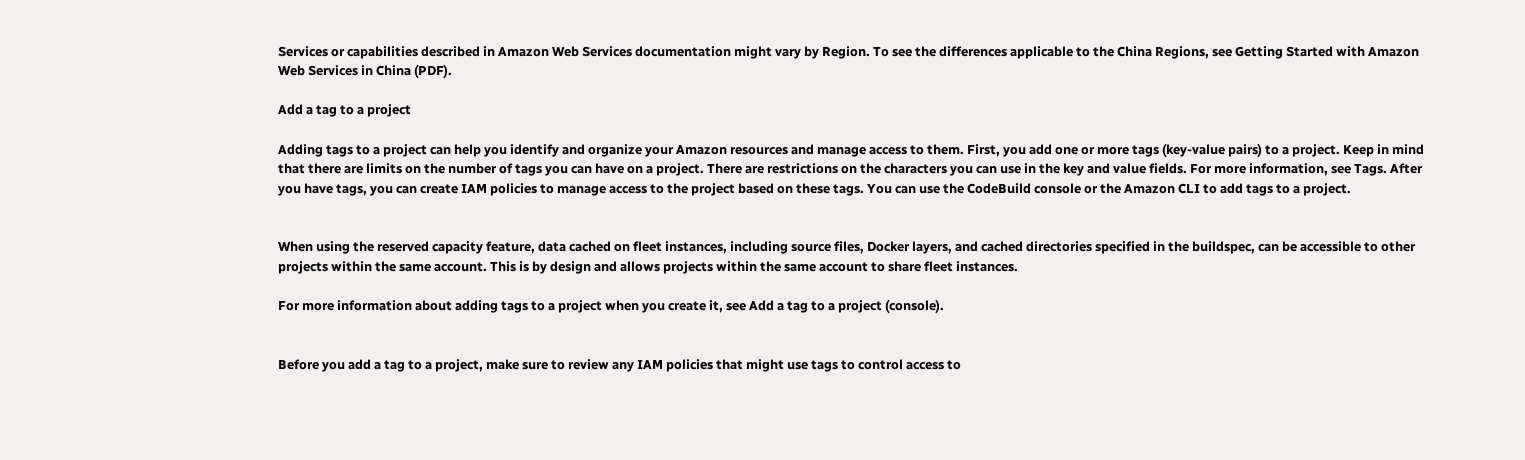Services or capabilities described in Amazon Web Services documentation might vary by Region. To see the differences applicable to the China Regions, see Getting Started with Amazon Web Services in China (PDF).

Add a tag to a project

Adding tags to a project can help you identify and organize your Amazon resources and manage access to them. First, you add one or more tags (key-value pairs) to a project. Keep in mind that there are limits on the number of tags you can have on a project. There are restrictions on the characters you can use in the key and value fields. For more information, see Tags. After you have tags, you can create IAM policies to manage access to the project based on these tags. You can use the CodeBuild console or the Amazon CLI to add tags to a project.


When using the reserved capacity feature, data cached on fleet instances, including source files, Docker layers, and cached directories specified in the buildspec, can be accessible to other projects within the same account. This is by design and allows projects within the same account to share fleet instances.

For more information about adding tags to a project when you create it, see Add a tag to a project (console).


Before you add a tag to a project, make sure to review any IAM policies that might use tags to control access to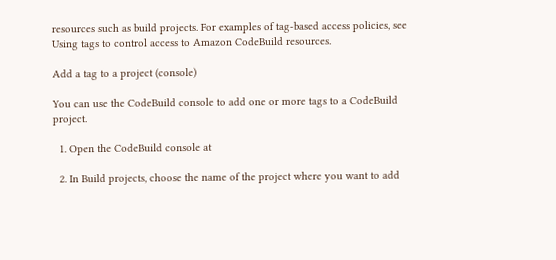resources such as build projects. For examples of tag-based access policies, see Using tags to control access to Amazon CodeBuild resources.

Add a tag to a project (console)

You can use the CodeBuild console to add one or more tags to a CodeBuild project.

  1. Open the CodeBuild console at

  2. In Build projects, choose the name of the project where you want to add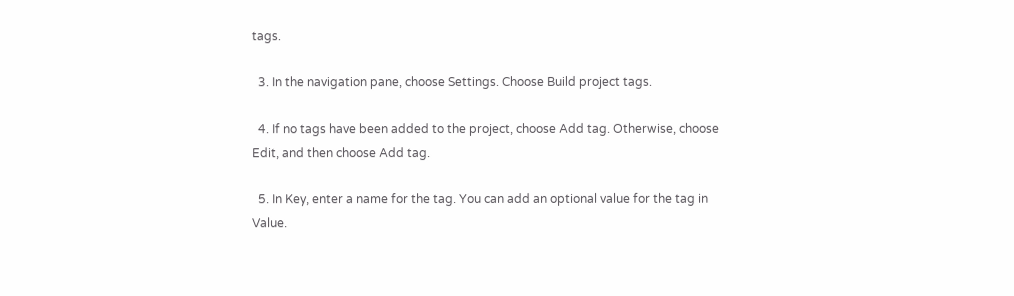tags.

  3. In the navigation pane, choose Settings. Choose Build project tags.

  4. If no tags have been added to the project, choose Add tag. Otherwise, choose Edit, and then choose Add tag.

  5. In Key, enter a name for the tag. You can add an optional value for the tag in Value.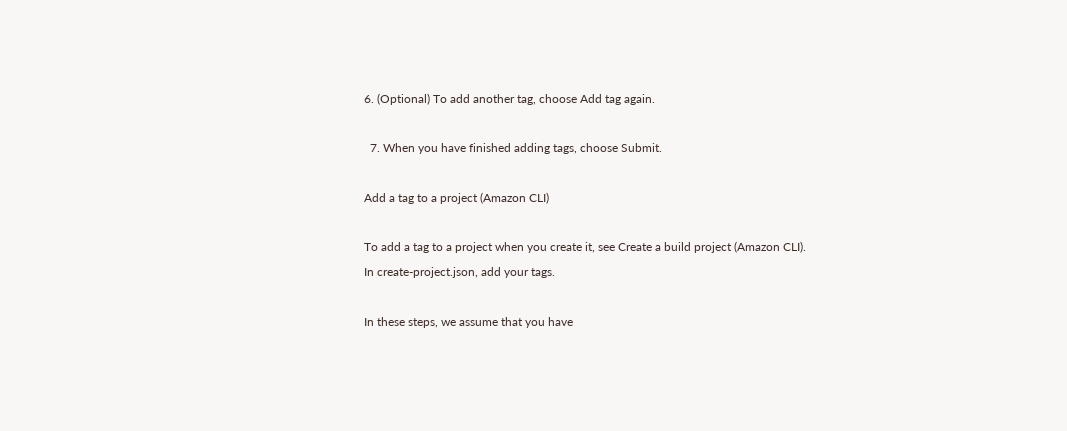6. (Optional) To add another tag, choose Add tag again.

  7. When you have finished adding tags, choose Submit.

Add a tag to a project (Amazon CLI)

To add a tag to a project when you create it, see Create a build project (Amazon CLI). In create-project.json, add your tags.

In these steps, we assume that you have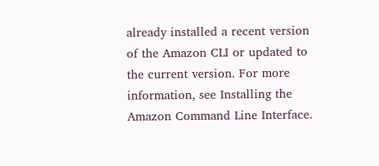already installed a recent version of the Amazon CLI or updated to the current version. For more information, see Installing the Amazon Command Line Interface.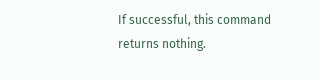If successful, this command returns nothing.